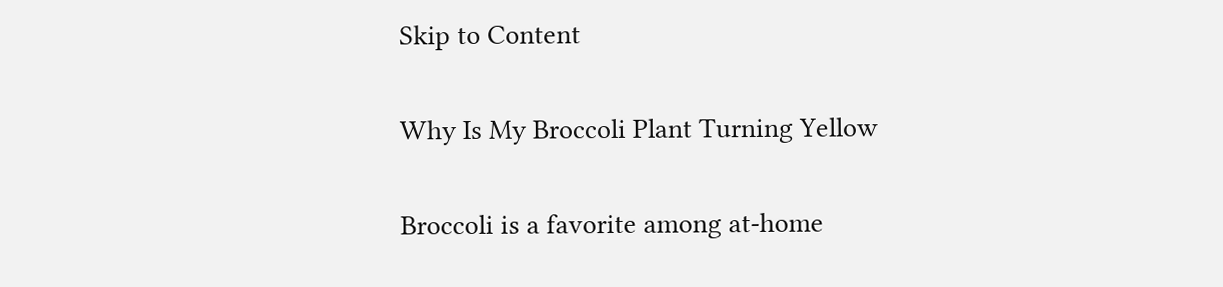Skip to Content

Why Is My Broccoli Plant Turning Yellow

Broccoli is a favorite among at-home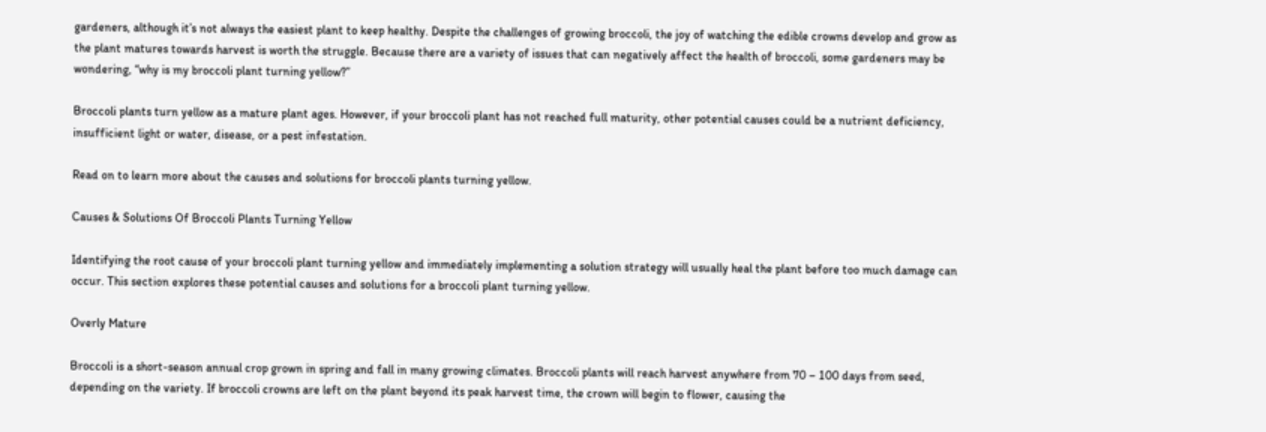gardeners, although it’s not always the easiest plant to keep healthy. Despite the challenges of growing broccoli, the joy of watching the edible crowns develop and grow as the plant matures towards harvest is worth the struggle. Because there are a variety of issues that can negatively affect the health of broccoli, some gardeners may be wondering, “why is my broccoli plant turning yellow?”

Broccoli plants turn yellow as a mature plant ages. However, if your broccoli plant has not reached full maturity, other potential causes could be a nutrient deficiency, insufficient light or water, disease, or a pest infestation.

Read on to learn more about the causes and solutions for broccoli plants turning yellow.

Causes & Solutions Of Broccoli Plants Turning Yellow

Identifying the root cause of your broccoli plant turning yellow and immediately implementing a solution strategy will usually heal the plant before too much damage can occur. This section explores these potential causes and solutions for a broccoli plant turning yellow.

Overly Mature

Broccoli is a short-season annual crop grown in spring and fall in many growing climates. Broccoli plants will reach harvest anywhere from 70 – 100 days from seed, depending on the variety. If broccoli crowns are left on the plant beyond its peak harvest time, the crown will begin to flower, causing the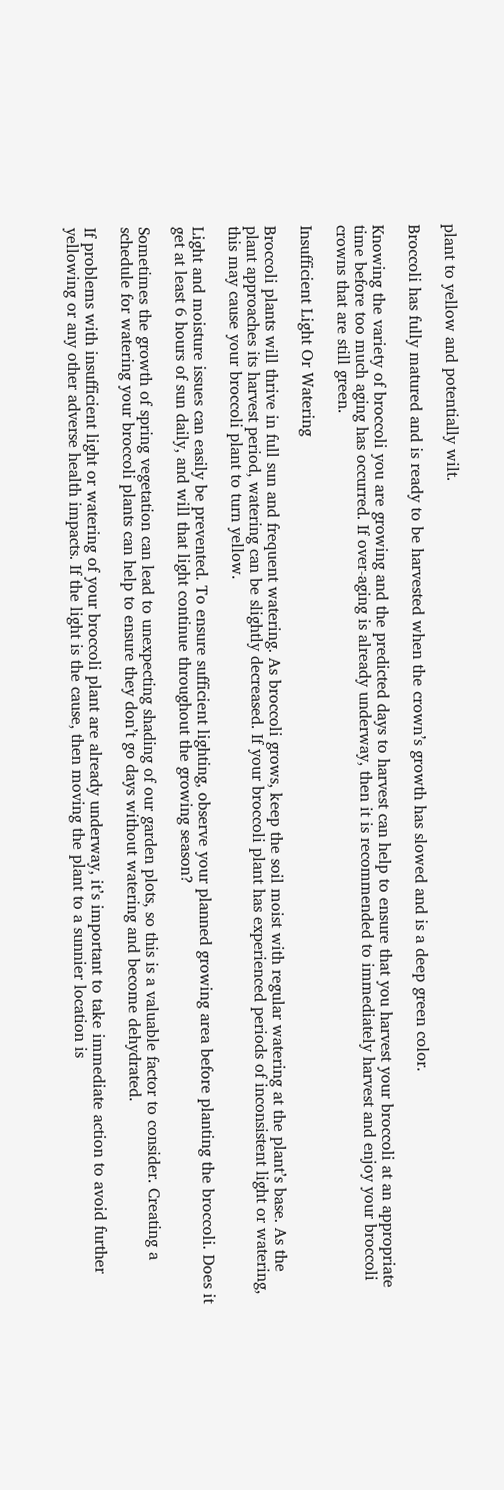plant to yellow and potentially wilt.

Broccoli has fully matured and is ready to be harvested when the crown’s growth has slowed and is a deep green color.

Knowing the variety of broccoli you are growing and the predicted days to harvest can help to ensure that you harvest your broccoli at an appropriate time before too much aging has occurred. If over-aging is already underway, then it is recommended to immediately harvest and enjoy your broccoli crowns that are still green.

Insufficient Light Or Watering

Broccoli plants will thrive in full sun and frequent watering. As broccoli grows, keep the soil moist with regular watering at the plant’s base. As the plant approaches its harvest period, watering can be slightly decreased. If your broccoli plant has experienced periods of inconsistent light or watering, this may cause your broccoli plant to turn yellow.

Light and moisture issues can easily be prevented. To ensure sufficient lighting, observe your planned growing area before planting the broccoli. Does it get at least 6 hours of sun daily, and will that light continue throughout the growing season?

Sometimes the growth of spring vegetation can lead to unexpecting shading of our garden plots, so this is a valuable factor to consider. Creating a schedule for watering your broccoli plants can help to ensure they don’t go days without watering and become dehydrated.

If problems with insufficient light or watering of your broccoli plant are already underway, it’s important to take immediate action to avoid further yellowing or any other adverse health impacts. If the light is the cause, then moving the plant to a sunnier location is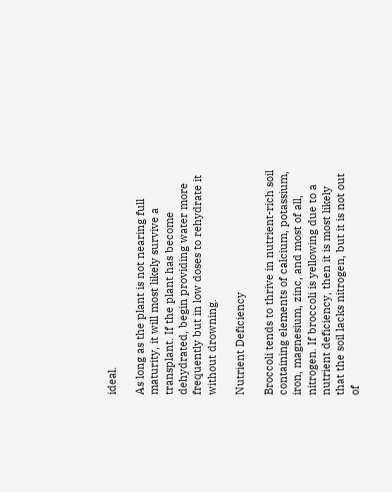ideal.

As long as the plant is not nearing full maturity, it will most likely survive a transplant. If the plant has become dehydrated, begin providing water more frequently but in low doses to rehydrate it without drowning.

Nutrient Deficiency

Broccoli tends to thrive in nutrient-rich soil containing elements of calcium, potassium, iron, magnesium, zinc, and most of all, nitrogen. If broccoli is yellowing due to a nutrient deficiency, then it is most likely that the soil lacks nitrogen, but it is not out of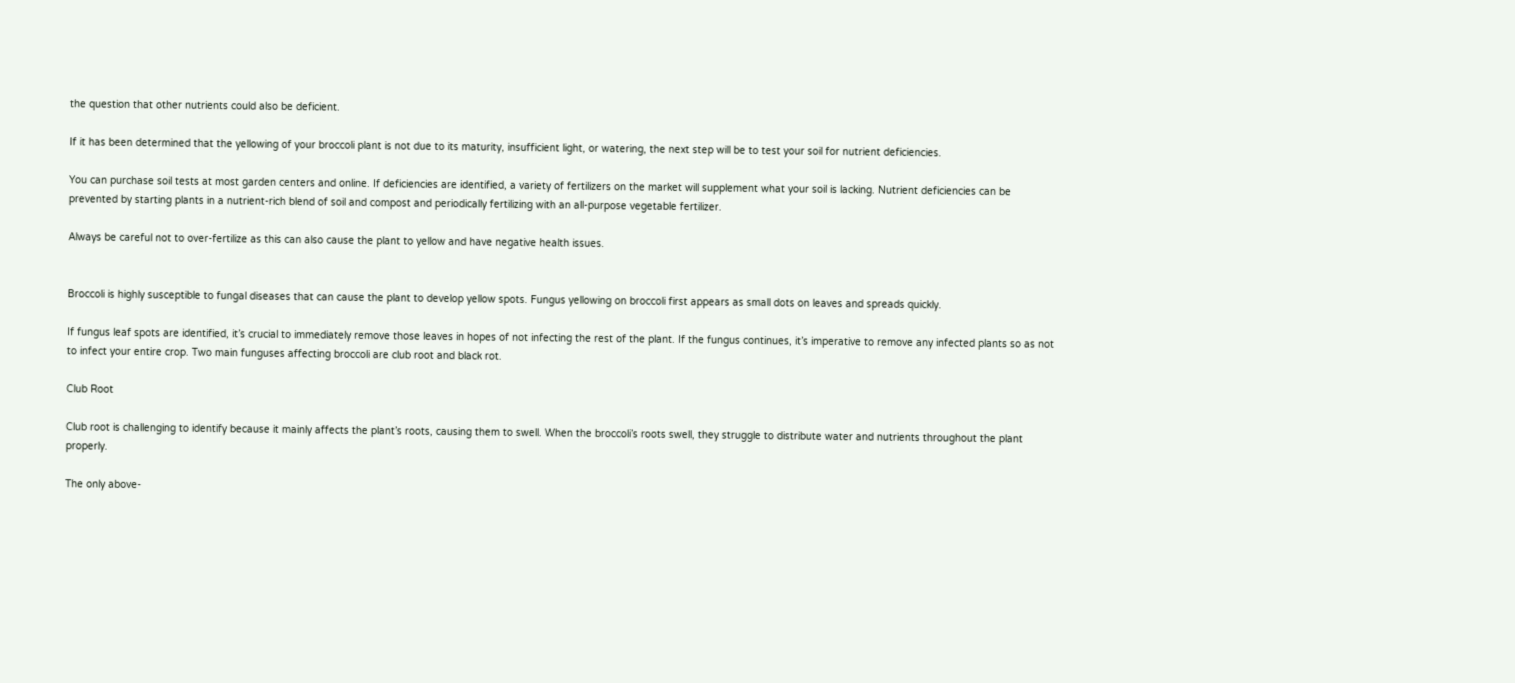the question that other nutrients could also be deficient.

If it has been determined that the yellowing of your broccoli plant is not due to its maturity, insufficient light, or watering, the next step will be to test your soil for nutrient deficiencies.

You can purchase soil tests at most garden centers and online. If deficiencies are identified, a variety of fertilizers on the market will supplement what your soil is lacking. Nutrient deficiencies can be prevented by starting plants in a nutrient-rich blend of soil and compost and periodically fertilizing with an all-purpose vegetable fertilizer.

Always be careful not to over-fertilize as this can also cause the plant to yellow and have negative health issues.


Broccoli is highly susceptible to fungal diseases that can cause the plant to develop yellow spots. Fungus yellowing on broccoli first appears as small dots on leaves and spreads quickly.

If fungus leaf spots are identified, it’s crucial to immediately remove those leaves in hopes of not infecting the rest of the plant. If the fungus continues, it’s imperative to remove any infected plants so as not to infect your entire crop. Two main funguses affecting broccoli are club root and black rot.

Club Root

Club root is challenging to identify because it mainly affects the plant’s roots, causing them to swell. When the broccoli’s roots swell, they struggle to distribute water and nutrients throughout the plant properly.

The only above-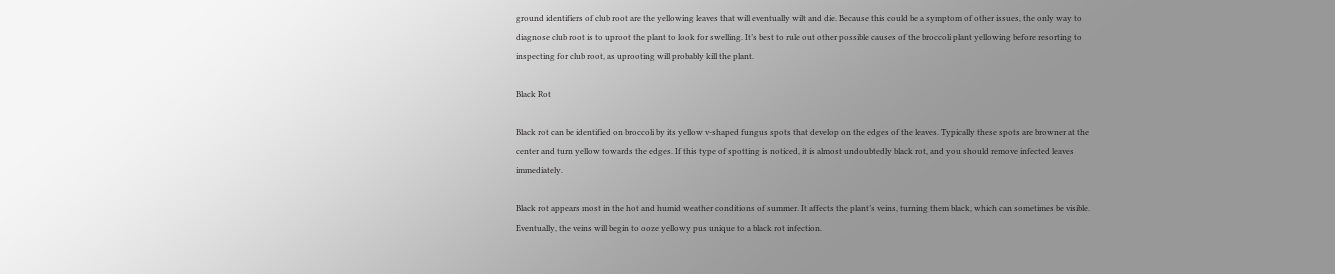ground identifiers of club root are the yellowing leaves that will eventually wilt and die. Because this could be a symptom of other issues, the only way to diagnose club root is to uproot the plant to look for swelling. It’s best to rule out other possible causes of the broccoli plant yellowing before resorting to inspecting for club root, as uprooting will probably kill the plant.

Black Rot

Black rot can be identified on broccoli by its yellow v-shaped fungus spots that develop on the edges of the leaves. Typically these spots are browner at the center and turn yellow towards the edges. If this type of spotting is noticed, it is almost undoubtedly black rot, and you should remove infected leaves immediately.

Black rot appears most in the hot and humid weather conditions of summer. It affects the plant’s veins, turning them black, which can sometimes be visible. Eventually, the veins will begin to ooze yellowy pus unique to a black rot infection.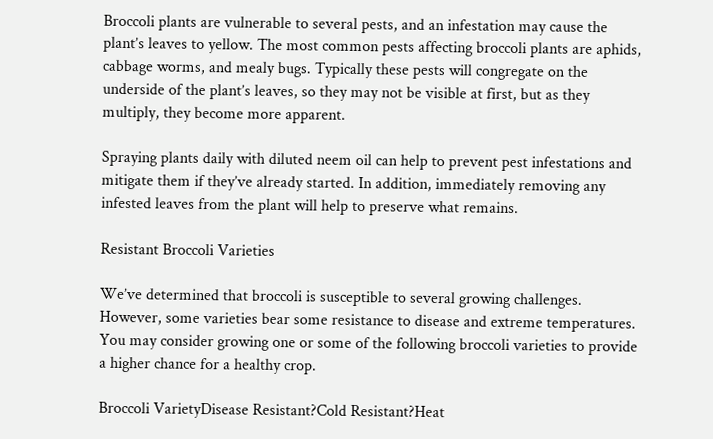Broccoli plants are vulnerable to several pests, and an infestation may cause the plant’s leaves to yellow. The most common pests affecting broccoli plants are aphids, cabbage worms, and mealy bugs. Typically these pests will congregate on the underside of the plant’s leaves, so they may not be visible at first, but as they multiply, they become more apparent.

Spraying plants daily with diluted neem oil can help to prevent pest infestations and mitigate them if they’ve already started. In addition, immediately removing any infested leaves from the plant will help to preserve what remains.

Resistant Broccoli Varieties

We’ve determined that broccoli is susceptible to several growing challenges. However, some varieties bear some resistance to disease and extreme temperatures. You may consider growing one or some of the following broccoli varieties to provide a higher chance for a healthy crop.

Broccoli VarietyDisease Resistant?Cold Resistant?Heat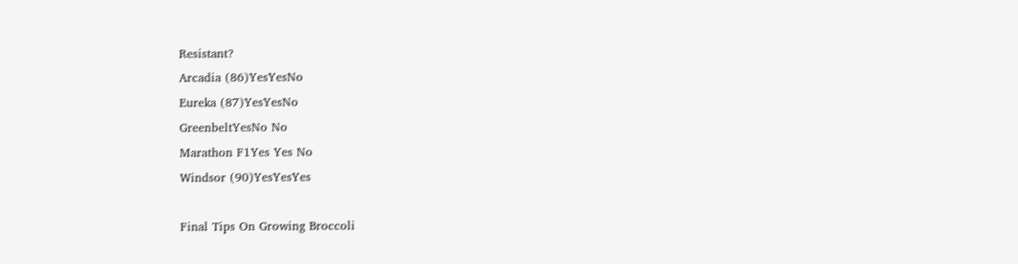Resistant?
Arcadia (86)YesYesNo
Eureka (87)YesYesNo
GreenbeltYesNo No
Marathon F1Yes Yes No
Windsor (90)YesYesYes

Final Tips On Growing Broccoli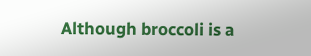Although broccoli is a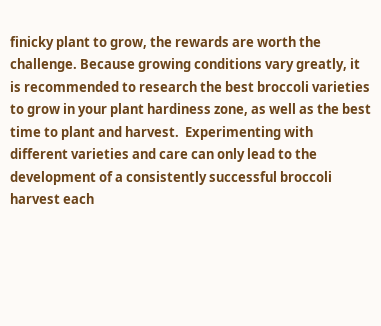finicky plant to grow, the rewards are worth the challenge. Because growing conditions vary greatly, it is recommended to research the best broccoli varieties to grow in your plant hardiness zone, as well as the best time to plant and harvest.  Experimenting with different varieties and care can only lead to the development of a consistently successful broccoli harvest each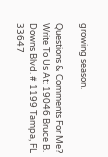growing season.

Questions & Comments For Me?
Write To Us At: 19046 Bruce B. Downs Blvd. # 1199 Tampa, FL 33647